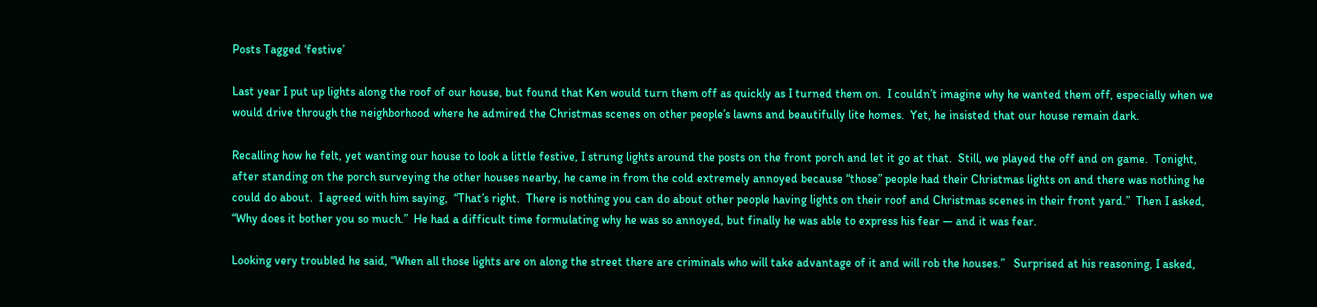Posts Tagged ‘festive’

Last year I put up lights along the roof of our house, but found that Ken would turn them off as quickly as I turned them on.  I couldn’t imagine why he wanted them off, especially when we would drive through the neighborhood where he admired the Christmas scenes on other people’s lawns and beautifully lite homes.  Yet, he insisted that our house remain dark.

Recalling how he felt, yet wanting our house to look a little festive, I strung lights around the posts on the front porch and let it go at that.  Still, we played the off and on game.  Tonight, after standing on the porch surveying the other houses nearby, he came in from the cold extremely annoyed because “those” people had their Christmas lights on and there was nothing he could do about.  I agreed with him saying,  “That’s right.  There is nothing you can do about other people having lights on their roof and Christmas scenes in their front yard.”  Then I asked, “Why does it bother you so much.”  He had a difficult time formulating why he was so annoyed, but finally he was able to express his fear — and it was fear.

Looking very troubled he said, “When all those lights are on along the street there are criminals who will take advantage of it and will rob the houses.”   Surprised at his reasoning, I asked,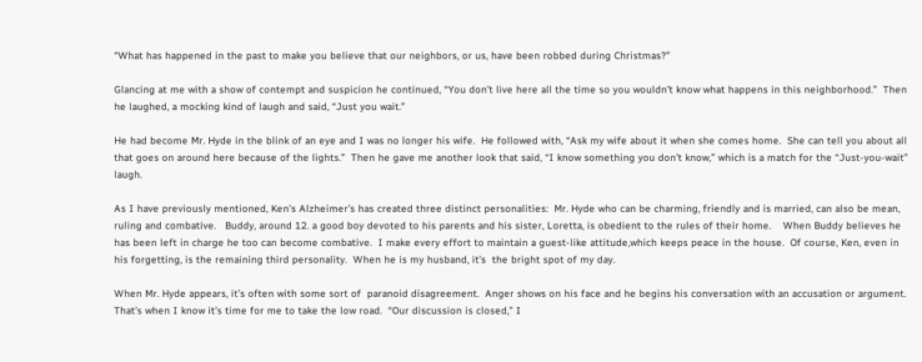“What has happened in the past to make you believe that our neighbors, or us, have been robbed during Christmas?”

Glancing at me with a show of contempt and suspicion he continued, “You don’t live here all the time so you wouldn’t know what happens in this neighborhood.”  Then he laughed, a mocking kind of laugh and said, “Just you wait.”

He had become Mr. Hyde in the blink of an eye and I was no longer his wife.  He followed with, “Ask my wife about it when she comes home.  She can tell you about all that goes on around here because of the lights.”  Then he gave me another look that said, “I know something you don’t know,” which is a match for the “Just-you-wait” laugh.

As I have previously mentioned, Ken’s Alzheimer’s has created three distinct personalities:  Mr. Hyde who can be charming, friendly and is married, can also be mean, ruling and combative.   Buddy, around 12. a good boy devoted to his parents and his sister, Loretta, is obedient to the rules of their home.    When Buddy believes he has been left in charge he too can become combative.  I make every effort to maintain a guest-like attitude,which keeps peace in the house.  Of course, Ken, even in his forgetting, is the remaining third personality.  When he is my husband, it’s  the bright spot of my day.

When Mr. Hyde appears, it’s often with some sort of  paranoid disagreement.  Anger shows on his face and he begins his conversation with an accusation or argument.  That’s when I know it’s time for me to take the low road.  “Our discussion is closed,” I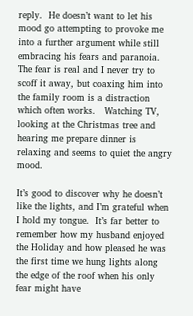reply.  He doesn’t want to let his mood go attempting to provoke me into a further argument while still embracing his fears and paranoia.  The fear is real and I never try to scoff it away, but coaxing him into the family room is a distraction which often works.   Watching TV, looking at the Christmas tree and hearing me prepare dinner is relaxing and seems to quiet the angry mood.

It’s good to discover why he doesn’t like the lights, and I’m grateful when I hold my tongue.  It’s far better to remember how my husband enjoyed the Holiday and how pleased he was the first time we hung lights along the edge of the roof when his only fear might have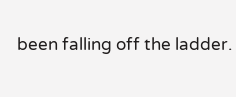been falling off the ladder.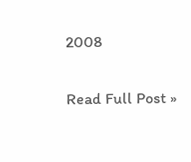2008

Read Full Post »